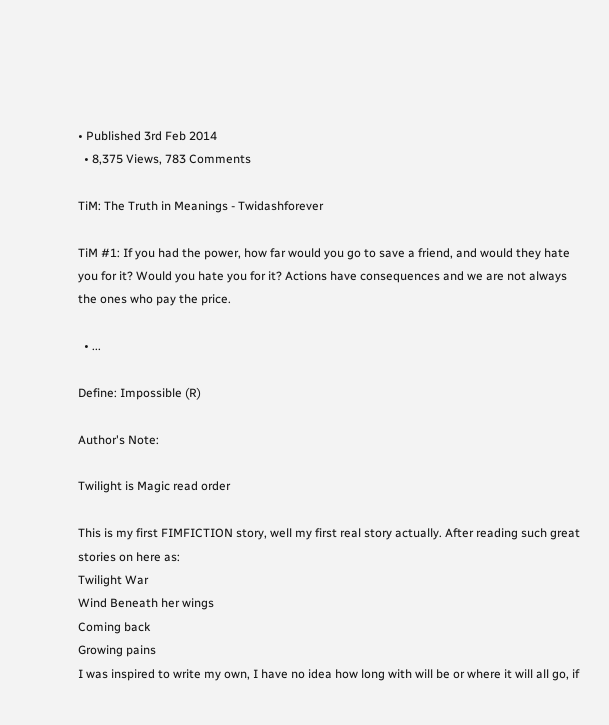• Published 3rd Feb 2014
  • 8,375 Views, 783 Comments

TiM: The Truth in Meanings - Twidashforever

TiM #1: If you had the power, how far would you go to save a friend, and would they hate you for it? Would you hate you for it? Actions have consequences and we are not always the ones who pay the price.

  • ...

Define: Impossible (R)

Author's Note:

Twilight is Magic read order

This is my first FIMFICTION story, well my first real story actually. After reading such great stories on here as:
Twilight War
Wind Beneath her wings
Coming back
Growing pains
I was inspired to write my own, I have no idea how long with will be or where it will all go, if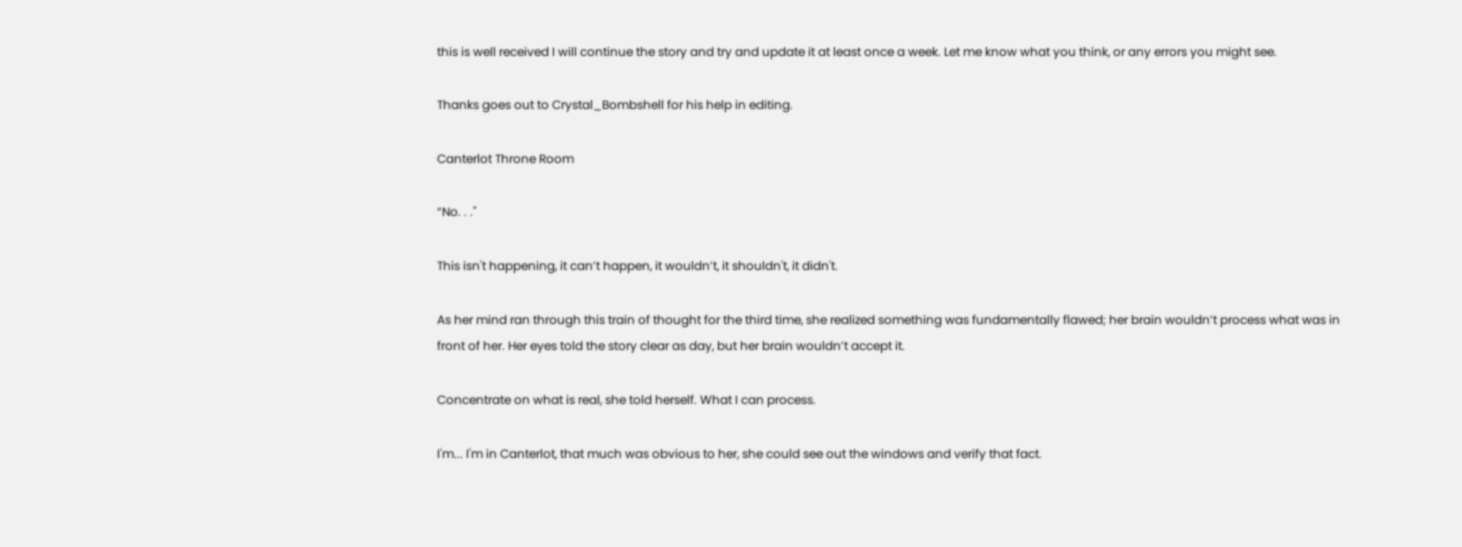this is well received I will continue the story and try and update it at least once a week. Let me know what you think, or any errors you might see.

Thanks goes out to Crystal_Bombshell for his help in editing.

Canterlot Throne Room

“No. . ."

This isn't happening, it can’t happen, it wouldn’t, it shouldn't, it didn't.

As her mind ran through this train of thought for the third time, she realized something was fundamentally flawed; her brain wouldn’t process what was in front of her. Her eyes told the story clear as day, but her brain wouldn’t accept it.

Concentrate on what is real, she told herself. What I can process.

I'm... I'm in Canterlot, that much was obvious to her, she could see out the windows and verify that fact.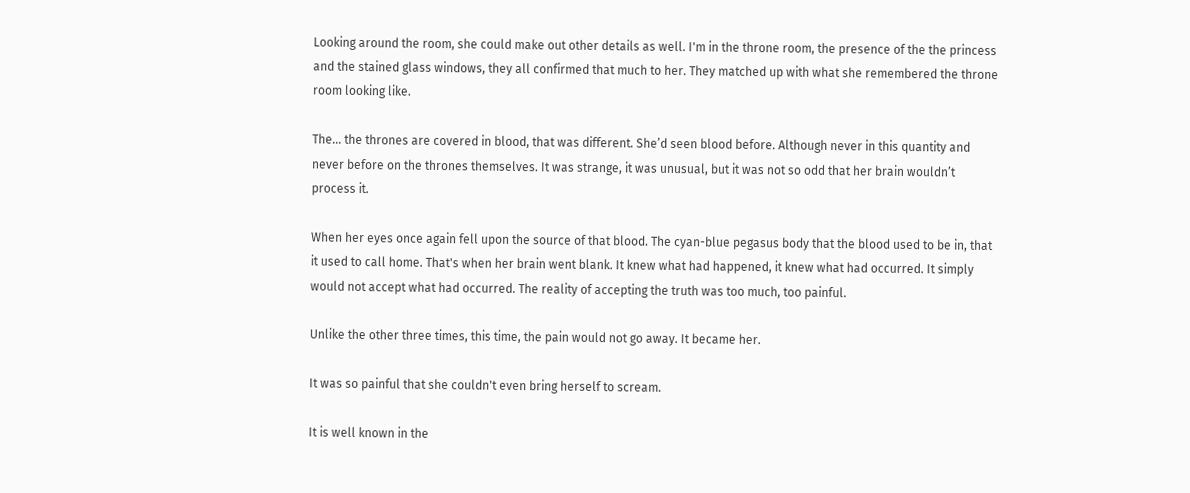Looking around the room, she could make out other details as well. I'm in the throne room, the presence of the the princess and the stained glass windows, they all confirmed that much to her. They matched up with what she remembered the throne room looking like.

The... the thrones are covered in blood, that was different. She’d seen blood before. Although never in this quantity and never before on the thrones themselves. It was strange, it was unusual, but it was not so odd that her brain wouldn’t process it.

When her eyes once again fell upon the source of that blood. The cyan-blue pegasus body that the blood used to be in, that it used to call home. That's when her brain went blank. It knew what had happened, it knew what had occurred. It simply would not accept what had occurred. The reality of accepting the truth was too much, too painful.

Unlike the other three times, this time, the pain would not go away. It became her.

It was so painful that she couldn't even bring herself to scream.

It is well known in the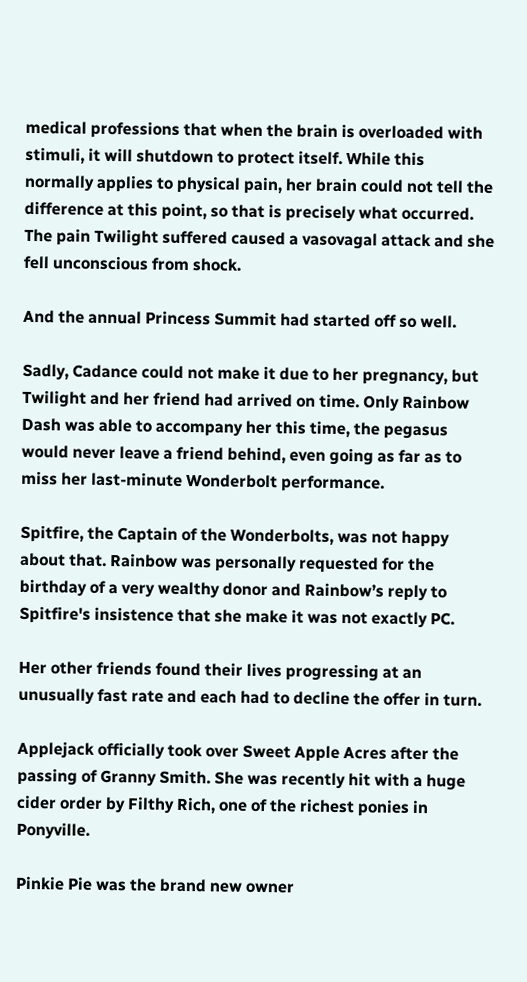medical professions that when the brain is overloaded with stimuli, it will shutdown to protect itself. While this normally applies to physical pain, her brain could not tell the difference at this point, so that is precisely what occurred. The pain Twilight suffered caused a vasovagal attack and she fell unconscious from shock.

And the annual Princess Summit had started off so well.

Sadly, Cadance could not make it due to her pregnancy, but Twilight and her friend had arrived on time. Only Rainbow Dash was able to accompany her this time, the pegasus would never leave a friend behind, even going as far as to miss her last-minute Wonderbolt performance.

Spitfire, the Captain of the Wonderbolts, was not happy about that. Rainbow was personally requested for the birthday of a very wealthy donor and Rainbow’s reply to Spitfire's insistence that she make it was not exactly PC.

Her other friends found their lives progressing at an unusually fast rate and each had to decline the offer in turn.

Applejack officially took over Sweet Apple Acres after the passing of Granny Smith. She was recently hit with a huge cider order by Filthy Rich, one of the richest ponies in Ponyville.

Pinkie Pie was the brand new owner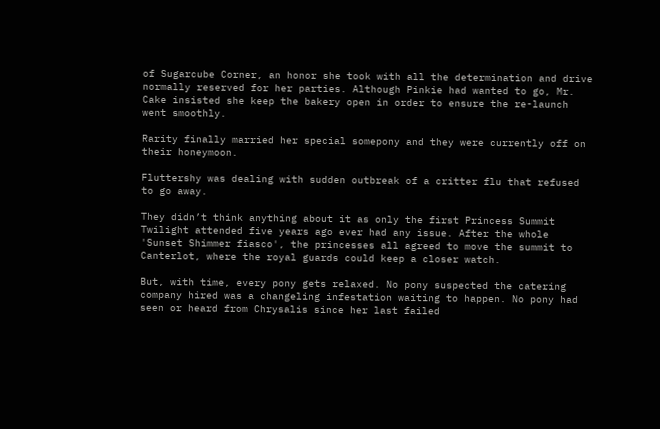of Sugarcube Corner, an honor she took with all the determination and drive normally reserved for her parties. Although Pinkie had wanted to go, Mr. Cake insisted she keep the bakery open in order to ensure the re-launch went smoothly.

Rarity finally married her special somepony and they were currently off on their honeymoon.

Fluttershy was dealing with sudden outbreak of a critter flu that refused to go away.

They didn’t think anything about it as only the first Princess Summit Twilight attended five years ago ever had any issue. After the whole 'Sunset Shimmer fiasco', the princesses all agreed to move the summit to Canterlot, where the royal guards could keep a closer watch.

But, with time, every pony gets relaxed. No pony suspected the catering company hired was a changeling infestation waiting to happen. No pony had seen or heard from Chrysalis since her last failed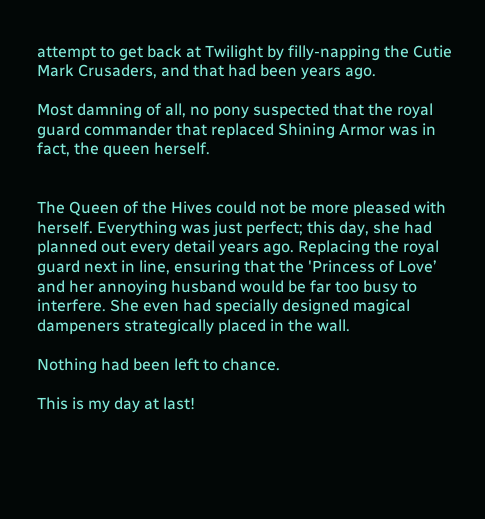attempt to get back at Twilight by filly-napping the Cutie Mark Crusaders, and that had been years ago.

Most damning of all, no pony suspected that the royal guard commander that replaced Shining Armor was in fact, the queen herself.


The Queen of the Hives could not be more pleased with herself. Everything was just perfect; this day, she had planned out every detail years ago. Replacing the royal guard next in line, ensuring that the 'Princess of Love’ and her annoying husband would be far too busy to interfere. She even had specially designed magical dampeners strategically placed in the wall.

Nothing had been left to chance.

This is my day at last!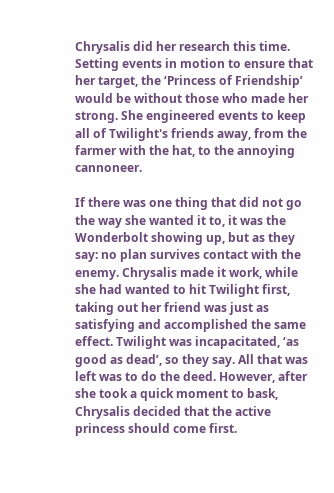Chrysalis did her research this time. Setting events in motion to ensure that her target, the ‘Princess of Friendship’ would be without those who made her strong. She engineered events to keep all of Twilight's friends away, from the farmer with the hat, to the annoying cannoneer.

If there was one thing that did not go the way she wanted it to, it was the Wonderbolt showing up, but as they say: no plan survives contact with the enemy. Chrysalis made it work, while she had wanted to hit Twilight first, taking out her friend was just as satisfying and accomplished the same effect. Twilight was incapacitated, ‘as good as dead’, so they say. All that was left was to do the deed. However, after she took a quick moment to bask, Chrysalis decided that the active princess should come first.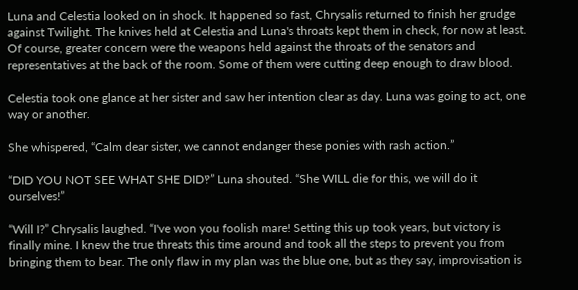Luna and Celestia looked on in shock. It happened so fast, Chrysalis returned to finish her grudge against Twilight. The knives held at Celestia and Luna's throats kept them in check, for now at least. Of course, greater concern were the weapons held against the throats of the senators and representatives at the back of the room. Some of them were cutting deep enough to draw blood.

Celestia took one glance at her sister and saw her intention clear as day. Luna was going to act, one way or another.

She whispered, “Calm dear sister, we cannot endanger these ponies with rash action.”

“DID YOU NOT SEE WHAT SHE DID‽” Luna shouted. “She WILL die for this, we will do it ourselves!”

“Will I?” Chrysalis laughed. “I've won you foolish mare! Setting this up took years, but victory is finally mine. I knew the true threats this time around and took all the steps to prevent you from bringing them to bear. The only flaw in my plan was the blue one, but as they say, improvisation is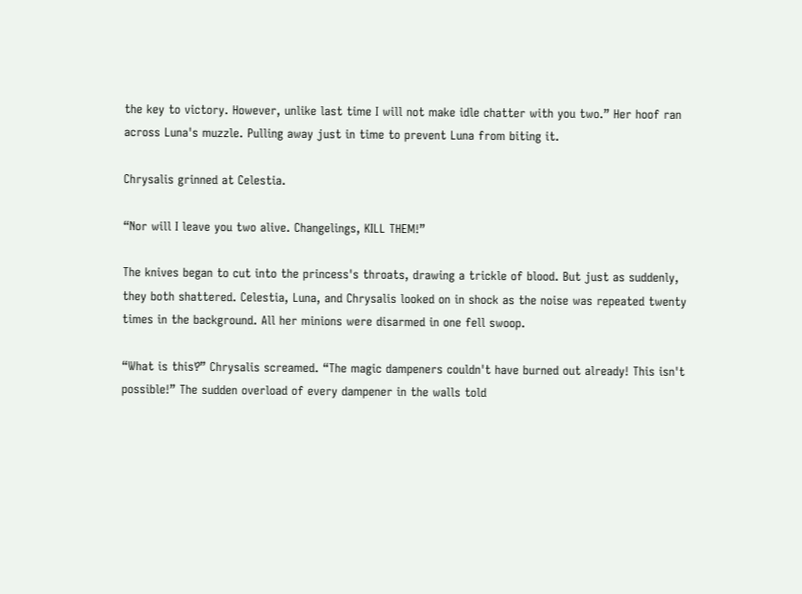the key to victory. However, unlike last time I will not make idle chatter with you two.” Her hoof ran across Luna's muzzle. Pulling away just in time to prevent Luna from biting it.

Chrysalis grinned at Celestia.

“Nor will I leave you two alive. Changelings, KILL THEM!”

The knives began to cut into the princess's throats, drawing a trickle of blood. But just as suddenly, they both shattered. Celestia, Luna, and Chrysalis looked on in shock as the noise was repeated twenty times in the background. All her minions were disarmed in one fell swoop.

“What is this‽” Chrysalis screamed. “The magic dampeners couldn't have burned out already! This isn't possible!” The sudden overload of every dampener in the walls told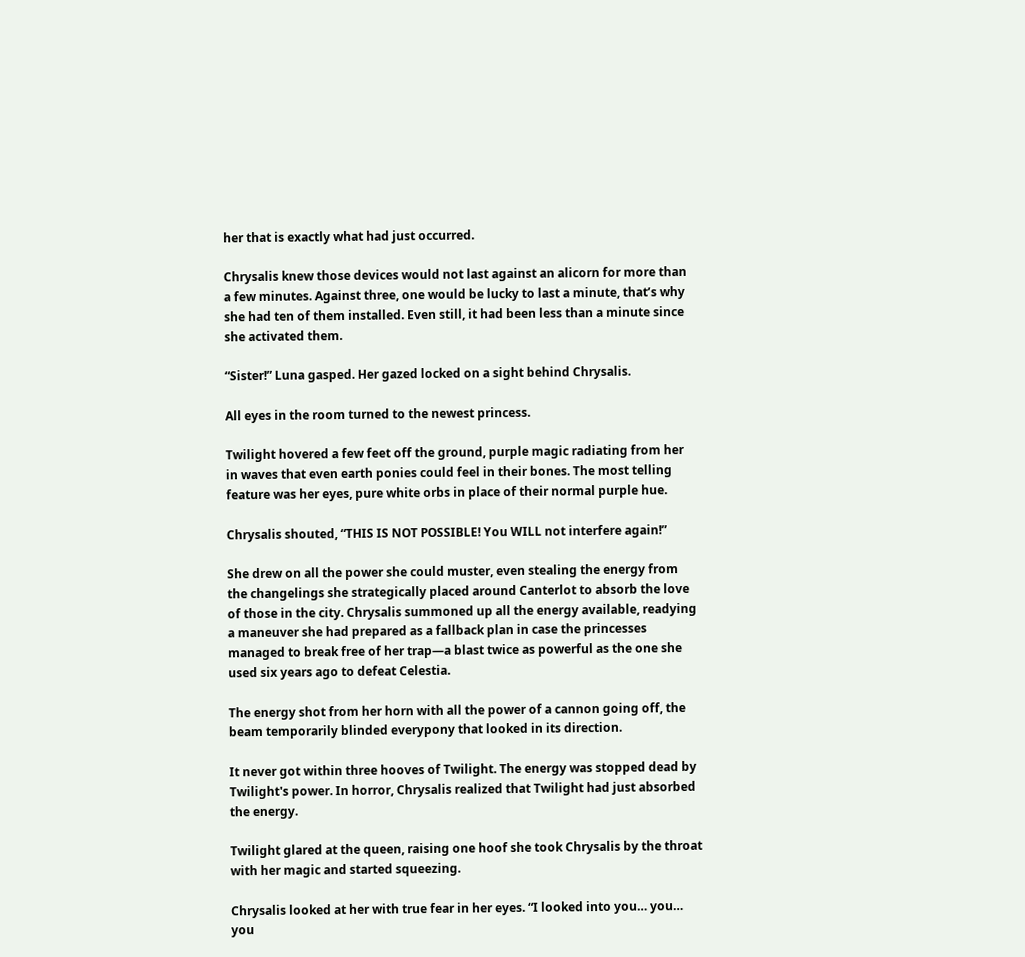her that is exactly what had just occurred.

Chrysalis knew those devices would not last against an alicorn for more than a few minutes. Against three, one would be lucky to last a minute, that’s why she had ten of them installed. Even still, it had been less than a minute since she activated them.

“Sister!” Luna gasped. Her gazed locked on a sight behind Chrysalis.

All eyes in the room turned to the newest princess.

Twilight hovered a few feet off the ground, purple magic radiating from her in waves that even earth ponies could feel in their bones. The most telling feature was her eyes, pure white orbs in place of their normal purple hue.

Chrysalis shouted, “THIS IS NOT POSSIBLE! You WILL not interfere again!”

She drew on all the power she could muster, even stealing the energy from the changelings she strategically placed around Canterlot to absorb the love of those in the city. Chrysalis summoned up all the energy available, readying a maneuver she had prepared as a fallback plan in case the princesses managed to break free of her trap—a blast twice as powerful as the one she used six years ago to defeat Celestia.

The energy shot from her horn with all the power of a cannon going off, the beam temporarily blinded everypony that looked in its direction.

It never got within three hooves of Twilight. The energy was stopped dead by Twilight's power. In horror, Chrysalis realized that Twilight had just absorbed the energy.

Twilight glared at the queen, raising one hoof she took Chrysalis by the throat with her magic and started squeezing.

Chrysalis looked at her with true fear in her eyes. “I looked into you… you… you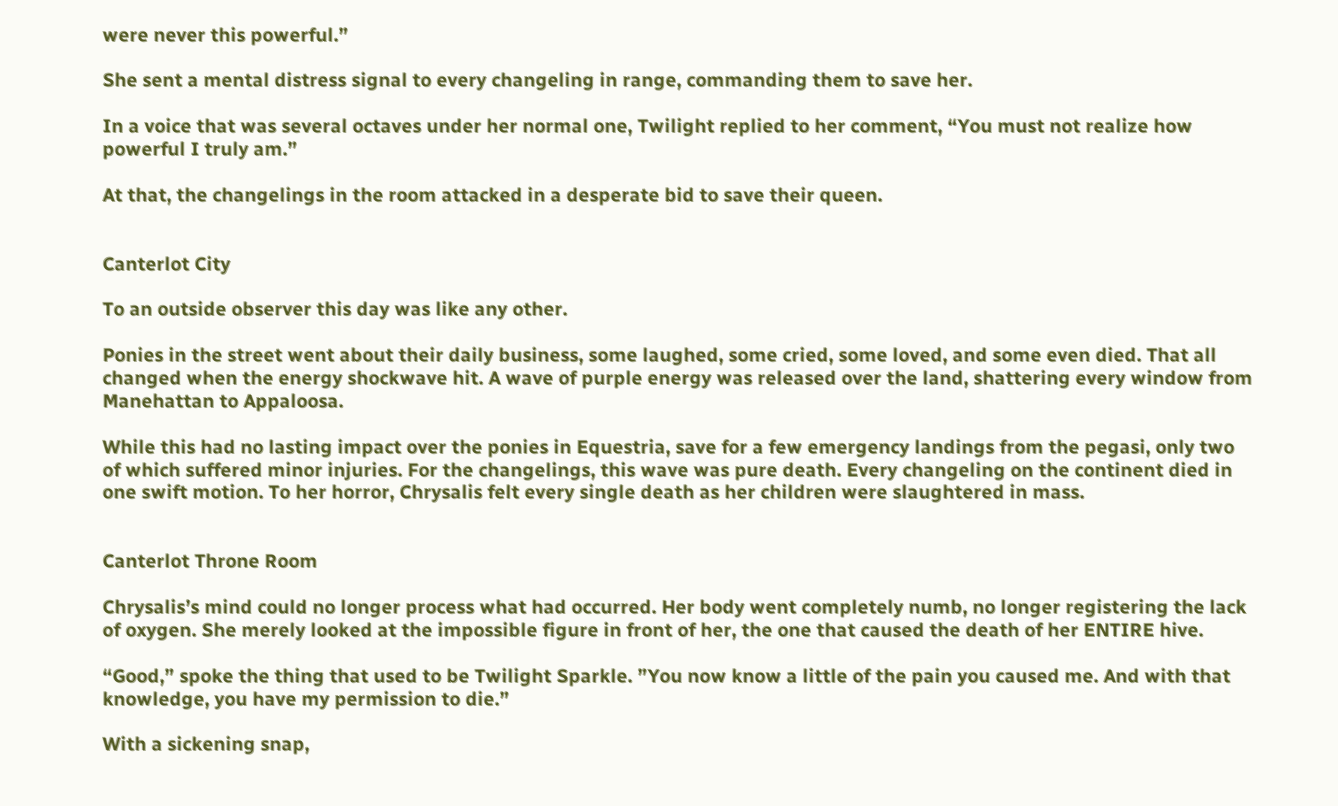were never this powerful.”

She sent a mental distress signal to every changeling in range, commanding them to save her.

In a voice that was several octaves under her normal one, Twilight replied to her comment, “You must not realize how powerful I truly am.”

At that, the changelings in the room attacked in a desperate bid to save their queen.


Canterlot City

To an outside observer this day was like any other.

Ponies in the street went about their daily business, some laughed, some cried, some loved, and some even died. That all changed when the energy shockwave hit. A wave of purple energy was released over the land, shattering every window from Manehattan to Appaloosa.

While this had no lasting impact over the ponies in Equestria, save for a few emergency landings from the pegasi, only two of which suffered minor injuries. For the changelings, this wave was pure death. Every changeling on the continent died in one swift motion. To her horror, Chrysalis felt every single death as her children were slaughtered in mass.


Canterlot Throne Room

Chrysalis’s mind could no longer process what had occurred. Her body went completely numb, no longer registering the lack of oxygen. She merely looked at the impossible figure in front of her, the one that caused the death of her ENTIRE hive.

“Good,” spoke the thing that used to be Twilight Sparkle. ”You now know a little of the pain you caused me. And with that knowledge, you have my permission to die.”

With a sickening snap,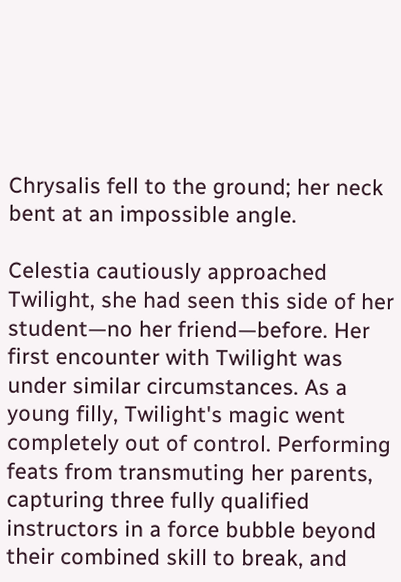Chrysalis fell to the ground; her neck bent at an impossible angle.

Celestia cautiously approached Twilight, she had seen this side of her student—no her friend—before. Her first encounter with Twilight was under similar circumstances. As a young filly, Twilight's magic went completely out of control. Performing feats from transmuting her parents, capturing three fully qualified instructors in a force bubble beyond their combined skill to break, and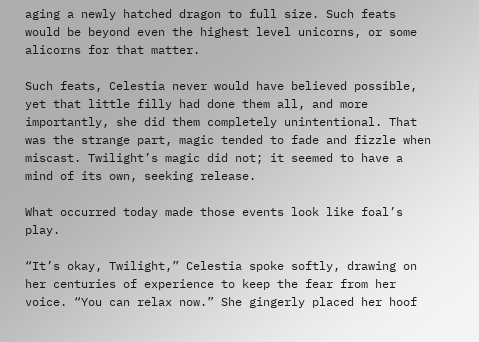aging a newly hatched dragon to full size. Such feats would be beyond even the highest level unicorns, or some alicorns for that matter.

Such feats, Celestia never would have believed possible, yet that little filly had done them all, and more importantly, she did them completely unintentional. That was the strange part, magic tended to fade and fizzle when miscast. Twilight’s magic did not; it seemed to have a mind of its own, seeking release.

What occurred today made those events look like foal’s play.

“It’s okay, Twilight,” Celestia spoke softly, drawing on her centuries of experience to keep the fear from her voice. “You can relax now.” She gingerly placed her hoof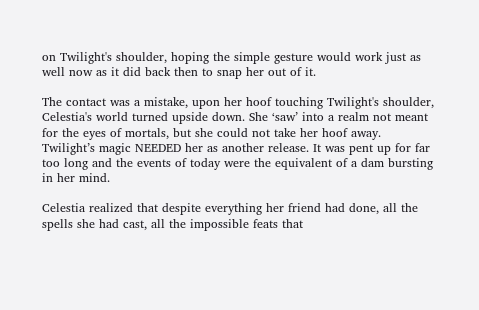on Twilight's shoulder, hoping the simple gesture would work just as well now as it did back then to snap her out of it.

The contact was a mistake, upon her hoof touching Twilight's shoulder, Celestia's world turned upside down. She ‘saw’ into a realm not meant for the eyes of mortals, but she could not take her hoof away. Twilight’s magic NEEDED her as another release. It was pent up for far too long and the events of today were the equivalent of a dam bursting in her mind.

Celestia realized that despite everything her friend had done, all the spells she had cast, all the impossible feats that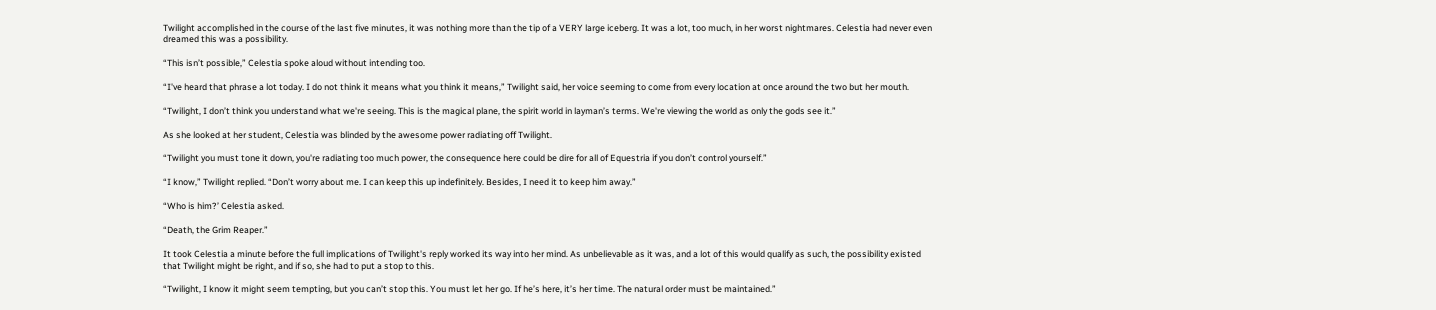Twilight accomplished in the course of the last five minutes, it was nothing more than the tip of a VERY large iceberg. It was a lot, too much, in her worst nightmares. Celestia had never even dreamed this was a possibility.

“This isn’t possible,” Celestia spoke aloud without intending too.

“I've heard that phrase a lot today. I do not think it means what you think it means,” Twilight said, her voice seeming to come from every location at once around the two but her mouth.

“Twilight, I don’t think you understand what we're seeing. This is the magical plane, the spirit world in layman’s terms. We're viewing the world as only the gods see it.”

As she looked at her student, Celestia was blinded by the awesome power radiating off Twilight.

“Twilight you must tone it down, you're radiating too much power, the consequence here could be dire for all of Equestria if you don’t control yourself.”

“I know,” Twilight replied. “Don’t worry about me. I can keep this up indefinitely. Besides, I need it to keep him away.”

“Who is him?’ Celestia asked.

“Death, the Grim Reaper.”

It took Celestia a minute before the full implications of Twilight's reply worked its way into her mind. As unbelievable as it was, and a lot of this would qualify as such, the possibility existed that Twilight might be right, and if so, she had to put a stop to this.

“Twilight, I know it might seem tempting, but you can’t stop this. You must let her go. If he’s here, it’s her time. The natural order must be maintained.”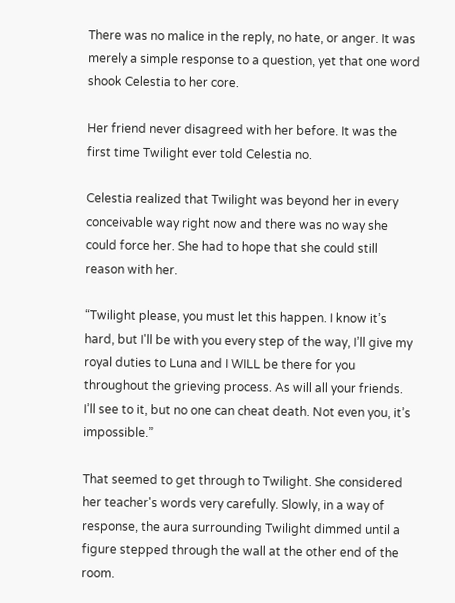There was no malice in the reply, no hate, or anger. It was merely a simple response to a question, yet that one word shook Celestia to her core.

Her friend never disagreed with her before. It was the first time Twilight ever told Celestia no.

Celestia realized that Twilight was beyond her in every conceivable way right now and there was no way she could force her. She had to hope that she could still reason with her.

“Twilight please, you must let this happen. I know it’s hard, but I'll be with you every step of the way, I’ll give my royal duties to Luna and I WILL be there for you throughout the grieving process. As will all your friends. I’ll see to it, but no one can cheat death. Not even you, it’s impossible.”

That seemed to get through to Twilight. She considered her teacher's words very carefully. Slowly, in a way of response, the aura surrounding Twilight dimmed until a figure stepped through the wall at the other end of the room.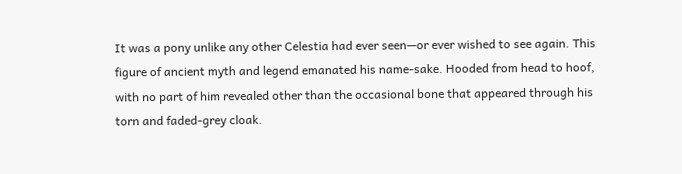It was a pony unlike any other Celestia had ever seen—or ever wished to see again. This figure of ancient myth and legend emanated his name-sake. Hooded from head to hoof, with no part of him revealed other than the occasional bone that appeared through his torn and faded-grey cloak.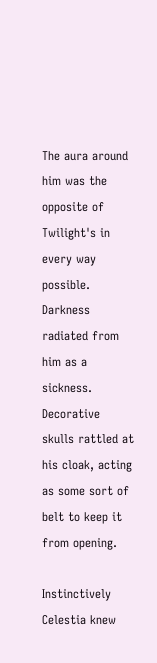The aura around him was the opposite of Twilight's in every way possible. Darkness radiated from him as a sickness. Decorative skulls rattled at his cloak, acting as some sort of belt to keep it from opening.

Instinctively Celestia knew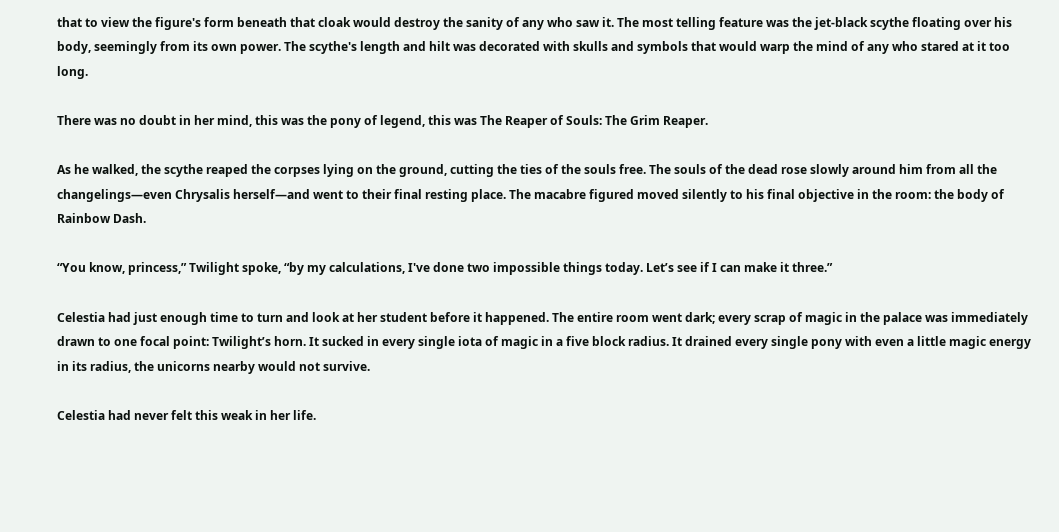that to view the figure's form beneath that cloak would destroy the sanity of any who saw it. The most telling feature was the jet-black scythe floating over his body, seemingly from its own power. The scythe's length and hilt was decorated with skulls and symbols that would warp the mind of any who stared at it too long.

There was no doubt in her mind, this was the pony of legend, this was The Reaper of Souls: The Grim Reaper.

As he walked, the scythe reaped the corpses lying on the ground, cutting the ties of the souls free. The souls of the dead rose slowly around him from all the changelings—even Chrysalis herself—and went to their final resting place. The macabre figured moved silently to his final objective in the room: the body of Rainbow Dash.

“You know, princess,” Twilight spoke, “by my calculations, I've done two impossible things today. Let’s see if I can make it three.”

Celestia had just enough time to turn and look at her student before it happened. The entire room went dark; every scrap of magic in the palace was immediately drawn to one focal point: Twilight’s horn. It sucked in every single iota of magic in a five block radius. It drained every single pony with even a little magic energy in its radius, the unicorns nearby would not survive.

Celestia had never felt this weak in her life.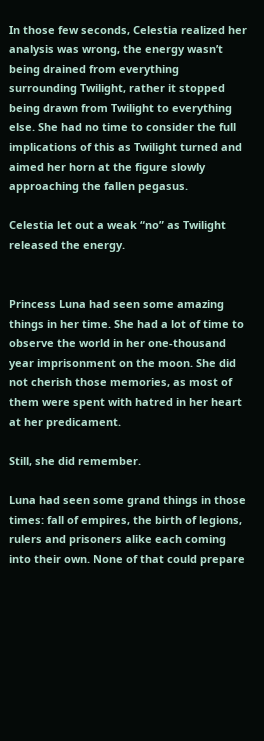In those few seconds, Celestia realized her analysis was wrong, the energy wasn’t being drained from everything surrounding Twilight, rather it stopped being drawn from Twilight to everything else. She had no time to consider the full implications of this as Twilight turned and aimed her horn at the figure slowly approaching the fallen pegasus.

Celestia let out a weak “no” as Twilight released the energy.


Princess Luna had seen some amazing things in her time. She had a lot of time to observe the world in her one-thousand year imprisonment on the moon. She did not cherish those memories, as most of them were spent with hatred in her heart at her predicament.

Still, she did remember.

Luna had seen some grand things in those times: fall of empires, the birth of legions, rulers and prisoners alike each coming into their own. None of that could prepare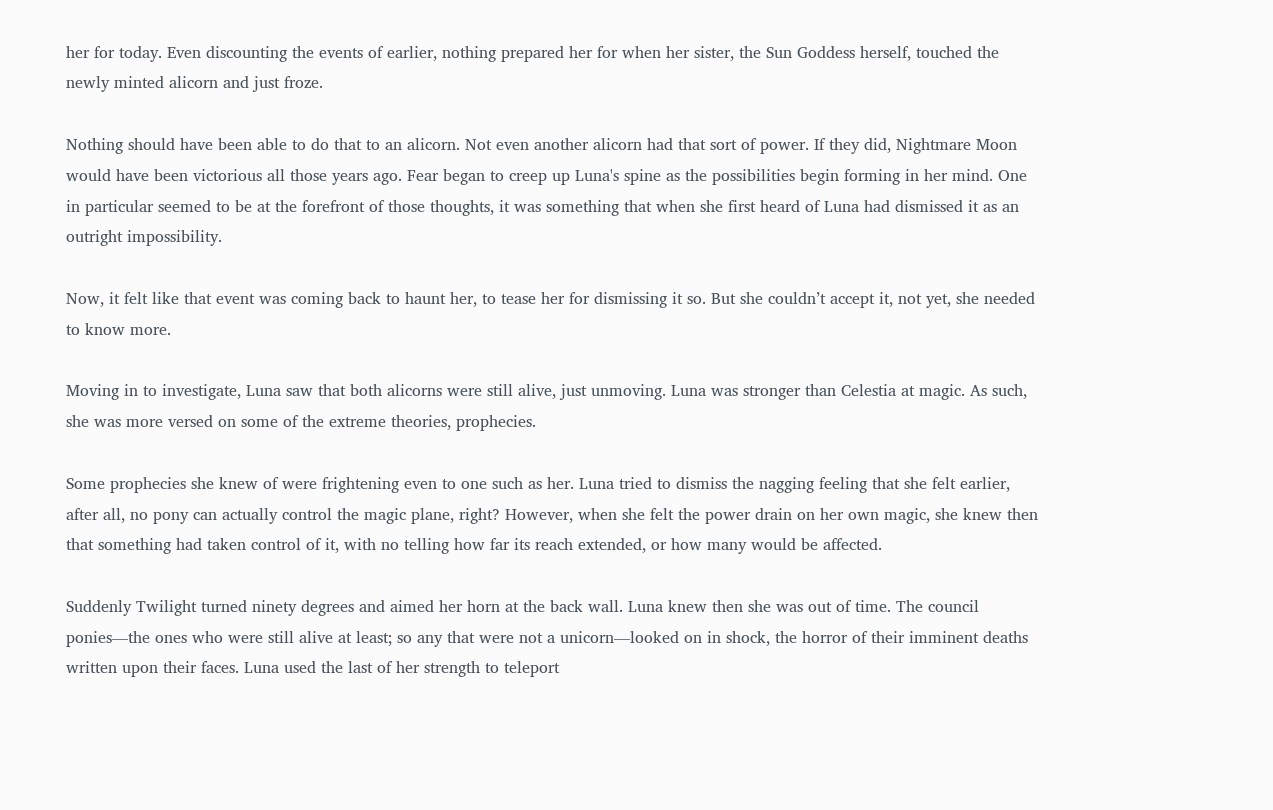her for today. Even discounting the events of earlier, nothing prepared her for when her sister, the Sun Goddess herself, touched the newly minted alicorn and just froze.

Nothing should have been able to do that to an alicorn. Not even another alicorn had that sort of power. If they did, Nightmare Moon would have been victorious all those years ago. Fear began to creep up Luna's spine as the possibilities begin forming in her mind. One in particular seemed to be at the forefront of those thoughts, it was something that when she first heard of Luna had dismissed it as an outright impossibility.

Now, it felt like that event was coming back to haunt her, to tease her for dismissing it so. But she couldn’t accept it, not yet, she needed to know more.

Moving in to investigate, Luna saw that both alicorns were still alive, just unmoving. Luna was stronger than Celestia at magic. As such, she was more versed on some of the extreme theories, prophecies.

Some prophecies she knew of were frightening even to one such as her. Luna tried to dismiss the nagging feeling that she felt earlier, after all, no pony can actually control the magic plane, right? However, when she felt the power drain on her own magic, she knew then that something had taken control of it, with no telling how far its reach extended, or how many would be affected.

Suddenly Twilight turned ninety degrees and aimed her horn at the back wall. Luna knew then she was out of time. The council ponies—the ones who were still alive at least; so any that were not a unicorn—looked on in shock, the horror of their imminent deaths written upon their faces. Luna used the last of her strength to teleport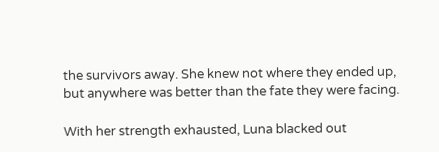the survivors away. She knew not where they ended up, but anywhere was better than the fate they were facing.

With her strength exhausted, Luna blacked out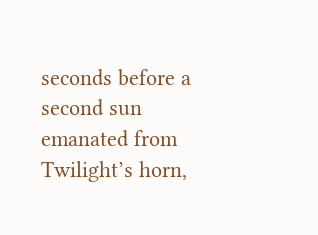seconds before a second sun emanated from Twilight’s horn,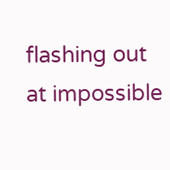flashing out at impossible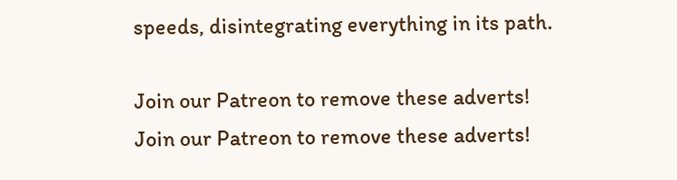speeds, disintegrating everything in its path.

Join our Patreon to remove these adverts!
Join our Patreon to remove these adverts!